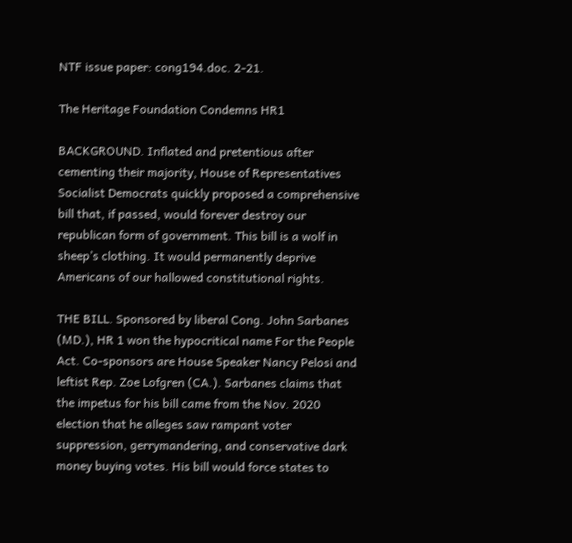NTF issue paper: cong194.doc. 2-21.

The Heritage Foundation Condemns HR1

BACKGROUND. Inflated and pretentious after cementing their majority, House of Representatives Socialist Democrats quickly proposed a comprehensive bill that, if passed, would forever destroy our republican form of government. This bill is a wolf in sheep’s clothing. It would permanently deprive Americans of our hallowed constitutional rights.

THE BILL. Sponsored by liberal Cong. John Sarbanes (MD.), HR 1 won the hypocritical name For the People Act. Co-sponsors are House Speaker Nancy Pelosi and leftist Rep. Zoe Lofgren (CA.). Sarbanes claims that the impetus for his bill came from the Nov. 2020 election that he alleges saw rampant voter suppression, gerrymandering, and conservative dark money buying votes. His bill would force states to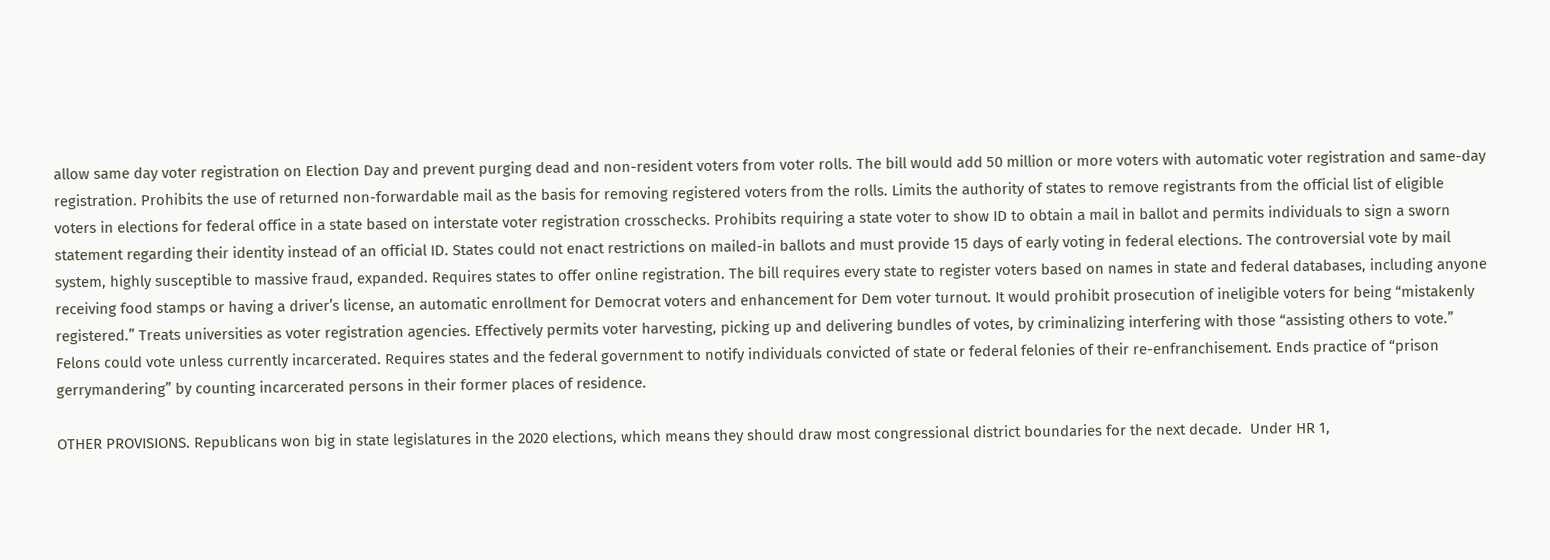allow same day voter registration on Election Day and prevent purging dead and non-resident voters from voter rolls. The bill would add 50 million or more voters with automatic voter registration and same-day registration. Prohibits the use of returned non-forwardable mail as the basis for removing registered voters from the rolls. Limits the authority of states to remove registrants from the official list of eligible voters in elections for federal office in a state based on interstate voter registration crosschecks. Prohibits requiring a state voter to show ID to obtain a mail in ballot and permits individuals to sign a sworn statement regarding their identity instead of an official ID. States could not enact restrictions on mailed-in ballots and must provide 15 days of early voting in federal elections. The controversial vote by mail system, highly susceptible to massive fraud, expanded. Requires states to offer online registration. The bill requires every state to register voters based on names in state and federal databases, including anyone receiving food stamps or having a driver’s license, an automatic enrollment for Democrat voters and enhancement for Dem voter turnout. It would prohibit prosecution of ineligible voters for being “mistakenly registered.” Treats universities as voter registration agencies. Effectively permits voter harvesting, picking up and delivering bundles of votes, by criminalizing interfering with those “assisting others to vote.” Felons could vote unless currently incarcerated. Requires states and the federal government to notify individuals convicted of state or federal felonies of their re-enfranchisement. Ends practice of “prison gerrymandering” by counting incarcerated persons in their former places of residence.

OTHER PROVISIONS. Republicans won big in state legislatures in the 2020 elections, which means they should draw most congressional district boundaries for the next decade.  Under HR 1,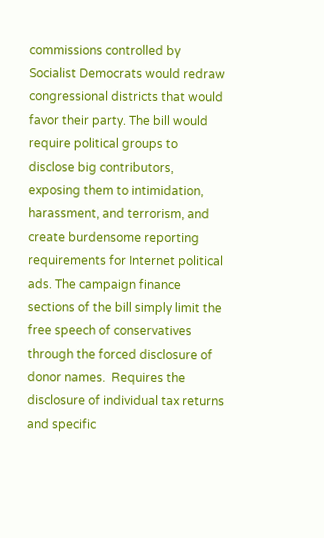commissions controlled by Socialist Democrats would redraw congressional districts that would favor their party. The bill would require political groups to disclose big contributors, exposing them to intimidation, harassment, and terrorism, and create burdensome reporting requirements for Internet political ads. The campaign finance sections of the bill simply limit the free speech of conservatives through the forced disclosure of donor names.  Requires the disclosure of individual tax returns and specific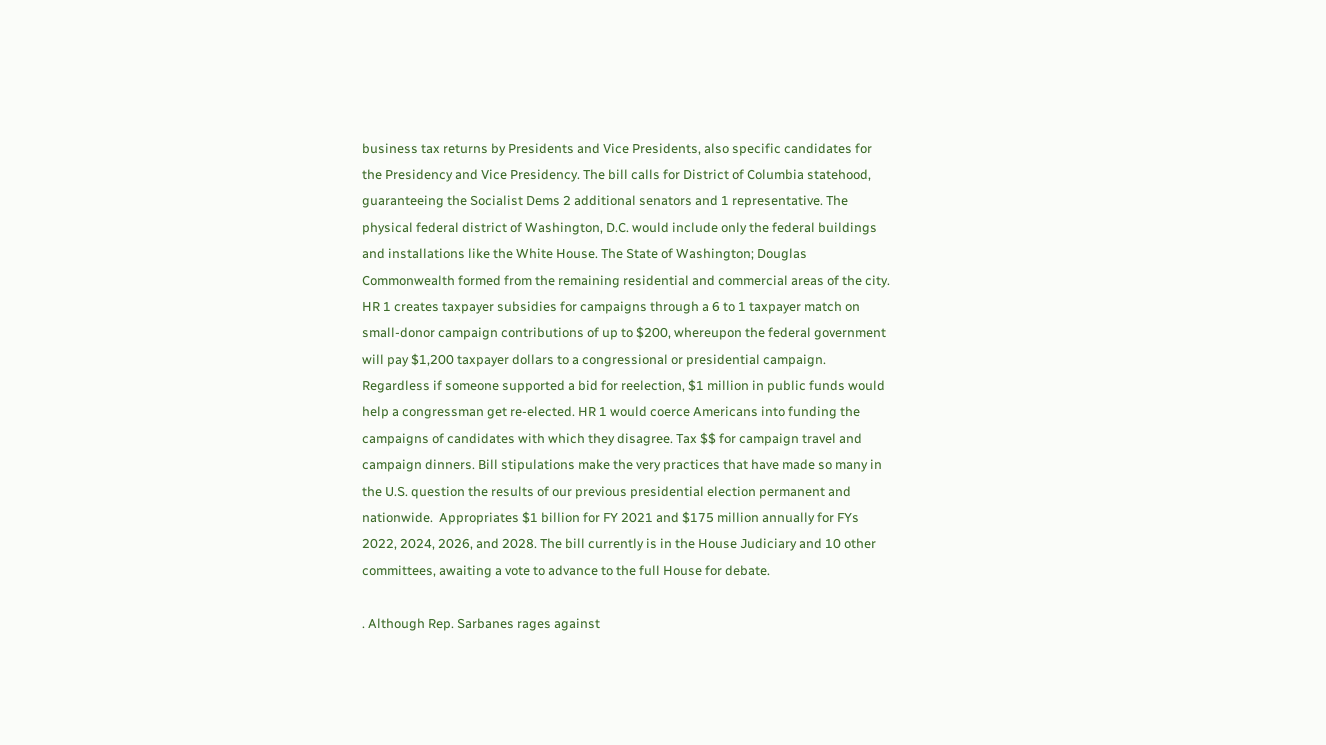business tax returns by Presidents and Vice Presidents, also specific candidates for the Presidency and Vice Presidency. The bill calls for District of Columbia statehood, guaranteeing the Socialist Dems 2 additional senators and 1 representative. The physical federal district of Washington, D.C. would include only the federal buildings and installations like the White House. The State of Washington; Douglas Commonwealth formed from the remaining residential and commercial areas of the city. HR 1 creates taxpayer subsidies for campaigns through a 6 to 1 taxpayer match on small-donor campaign contributions of up to $200, whereupon the federal government will pay $1,200 taxpayer dollars to a congressional or presidential campaign. Regardless if someone supported a bid for reelection, $1 million in public funds would help a congressman get re-elected. HR 1 would coerce Americans into funding the campaigns of candidates with which they disagree. Tax $$ for campaign travel and campaign dinners. Bill stipulations make the very practices that have made so many in the U.S. question the results of our previous presidential election permanent and nationwide.  Appropriates $1 billion for FY 2021 and $175 million annually for FYs 2022, 2024, 2026, and 2028. The bill currently is in the House Judiciary and 10 other committees, awaiting a vote to advance to the full House for debate.

. Although Rep. Sarbanes rages against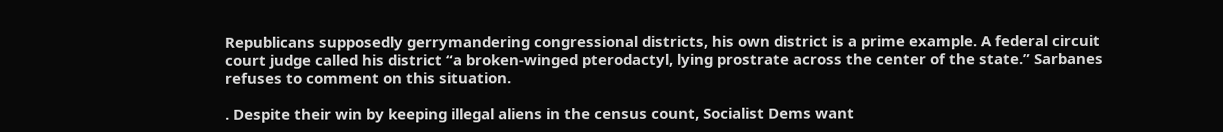Republicans supposedly gerrymandering congressional districts, his own district is a prime example. A federal circuit court judge called his district “a broken-winged pterodactyl, lying prostrate across the center of the state.” Sarbanes refuses to comment on this situation.

. Despite their win by keeping illegal aliens in the census count, Socialist Dems want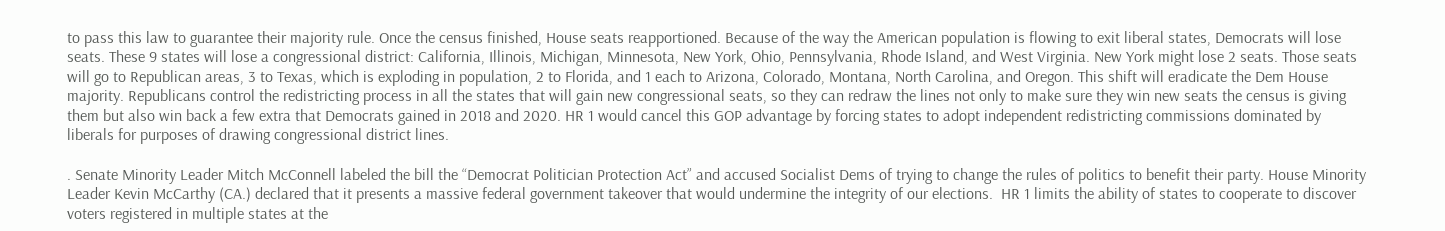to pass this law to guarantee their majority rule. Once the census finished, House seats reapportioned. Because of the way the American population is flowing to exit liberal states, Democrats will lose seats. These 9 states will lose a congressional district: California, Illinois, Michigan, Minnesota, New York, Ohio, Pennsylvania, Rhode Island, and West Virginia. New York might lose 2 seats. Those seats will go to Republican areas, 3 to Texas, which is exploding in population, 2 to Florida, and 1 each to Arizona, Colorado, Montana, North Carolina, and Oregon. This shift will eradicate the Dem House majority. Republicans control the redistricting process in all the states that will gain new congressional seats, so they can redraw the lines not only to make sure they win new seats the census is giving them but also win back a few extra that Democrats gained in 2018 and 2020. HR 1 would cancel this GOP advantage by forcing states to adopt independent redistricting commissions dominated by liberals for purposes of drawing congressional district lines.

. Senate Minority Leader Mitch McConnell labeled the bill the “Democrat Politician Protection Act” and accused Socialist Dems of trying to change the rules of politics to benefit their party. House Minority Leader Kevin McCarthy (CA.) declared that it presents a massive federal government takeover that would undermine the integrity of our elections.  HR 1 limits the ability of states to cooperate to discover voters registered in multiple states at the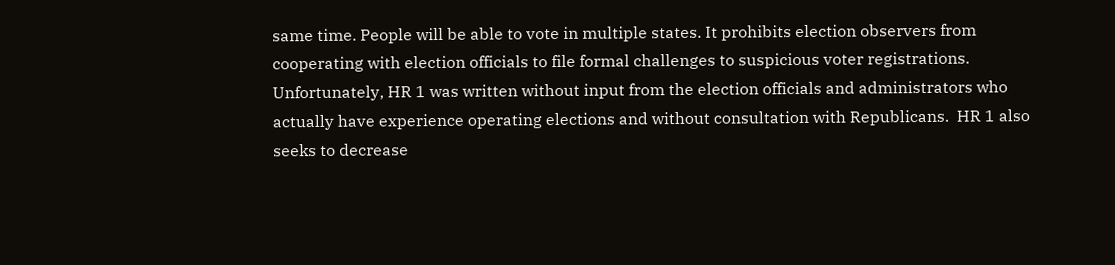same time. People will be able to vote in multiple states. It prohibits election observers from cooperating with election officials to file formal challenges to suspicious voter registrations. Unfortunately, HR 1 was written without input from the election officials and administrators who actually have experience operating elections and without consultation with Republicans.  HR 1 also seeks to decrease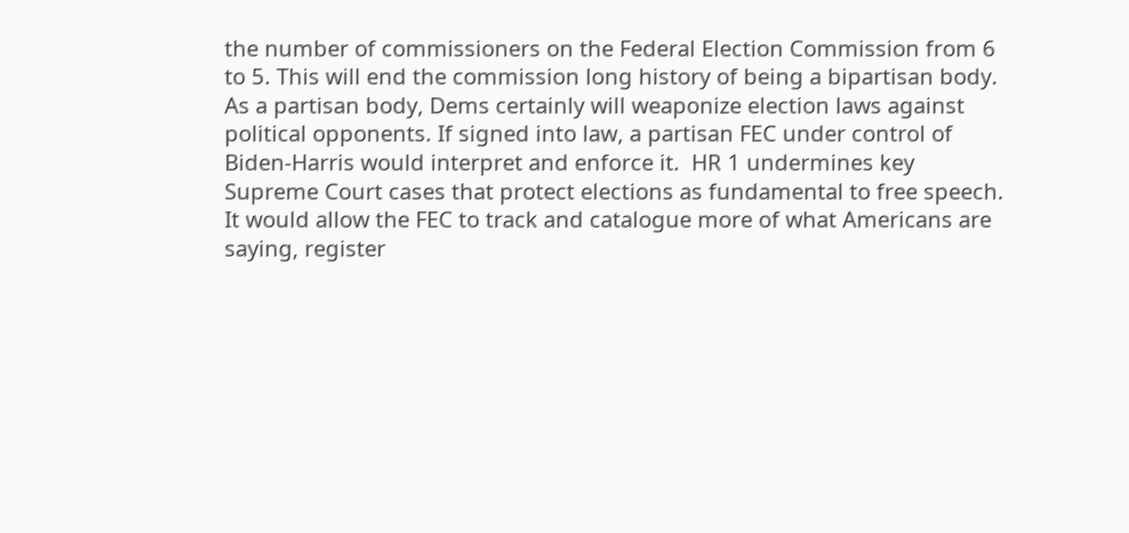the number of commissioners on the Federal Election Commission from 6 to 5. This will end the commission long history of being a bipartisan body. As a partisan body, Dems certainly will weaponize election laws against political opponents. If signed into law, a partisan FEC under control of Biden-Harris would interpret and enforce it.  HR 1 undermines key Supreme Court cases that protect elections as fundamental to free speech. It would allow the FEC to track and catalogue more of what Americans are saying, register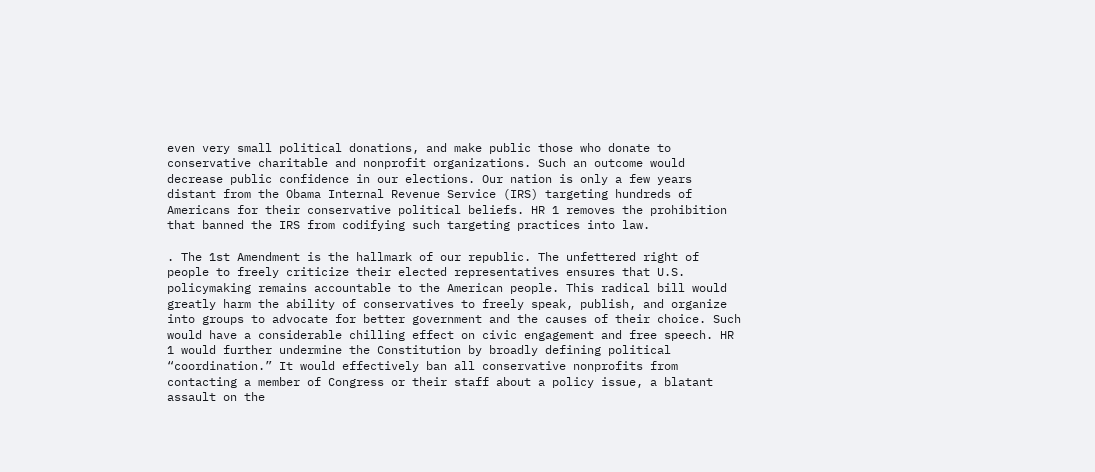even very small political donations, and make public those who donate to conservative charitable and nonprofit organizations. Such an outcome would decrease public confidence in our elections. Our nation is only a few years distant from the Obama Internal Revenue Service (IRS) targeting hundreds of Americans for their conservative political beliefs. HR 1 removes the prohibition that banned the IRS from codifying such targeting practices into law.

. The 1st Amendment is the hallmark of our republic. The unfettered right of people to freely criticize their elected representatives ensures that U.S. policymaking remains accountable to the American people. This radical bill would greatly harm the ability of conservatives to freely speak, publish, and organize into groups to advocate for better government and the causes of their choice. Such would have a considerable chilling effect on civic engagement and free speech. HR 1 would further undermine the Constitution by broadly defining political “coordination.” It would effectively ban all conservative nonprofits from contacting a member of Congress or their staff about a policy issue, a blatant assault on the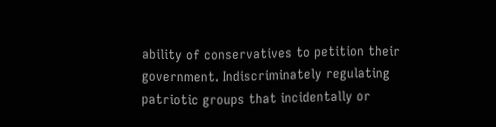ability of conservatives to petition their government. Indiscriminately regulating patriotic groups that incidentally or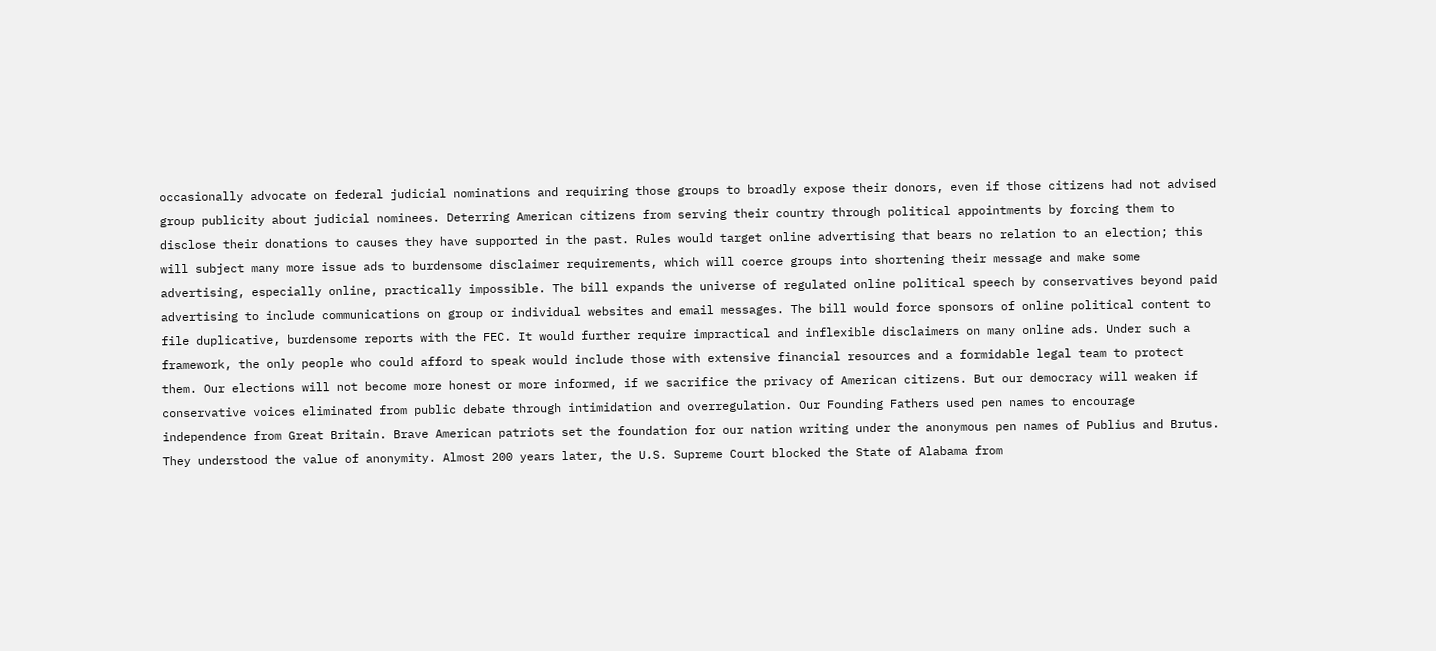occasionally advocate on federal judicial nominations and requiring those groups to broadly expose their donors, even if those citizens had not advised group publicity about judicial nominees. Deterring American citizens from serving their country through political appointments by forcing them to disclose their donations to causes they have supported in the past. Rules would target online advertising that bears no relation to an election; this will subject many more issue ads to burdensome disclaimer requirements, which will coerce groups into shortening their message and make some advertising, especially online, practically impossible. The bill expands the universe of regulated online political speech by conservatives beyond paid advertising to include communications on group or individual websites and email messages. The bill would force sponsors of online political content to file duplicative, burdensome reports with the FEC. It would further require impractical and inflexible disclaimers on many online ads. Under such a framework, the only people who could afford to speak would include those with extensive financial resources and a formidable legal team to protect them. Our elections will not become more honest or more informed, if we sacrifice the privacy of American citizens. But our democracy will weaken if conservative voices eliminated from public debate through intimidation and overregulation. Our Founding Fathers used pen names to encourage independence from Great Britain. Brave American patriots set the foundation for our nation writing under the anonymous pen names of Publius and Brutus. They understood the value of anonymity. Almost 200 years later, the U.S. Supreme Court blocked the State of Alabama from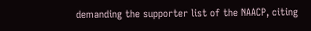demanding the supporter list of the NAACP, citing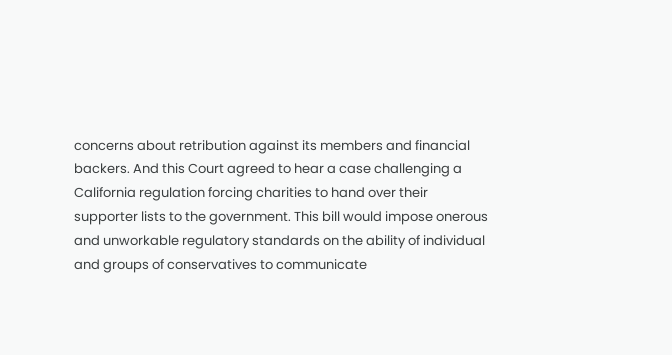concerns about retribution against its members and financial backers. And this Court agreed to hear a case challenging a California regulation forcing charities to hand over their supporter lists to the government. This bill would impose onerous and unworkable regulatory standards on the ability of individual and groups of conservatives to communicate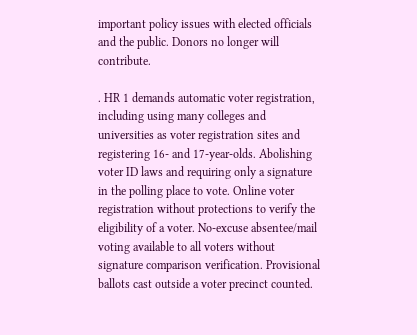important policy issues with elected officials and the public. Donors no longer will contribute.

. HR 1 demands automatic voter registration, including using many colleges and universities as voter registration sites and registering 16- and 17-year-olds. Abolishing voter ID laws and requiring only a signature in the polling place to vote. Online voter registration without protections to verify the eligibility of a voter. No-excuse absentee/mail voting available to all voters without signature comparison verification. Provisional ballots cast outside a voter precinct counted.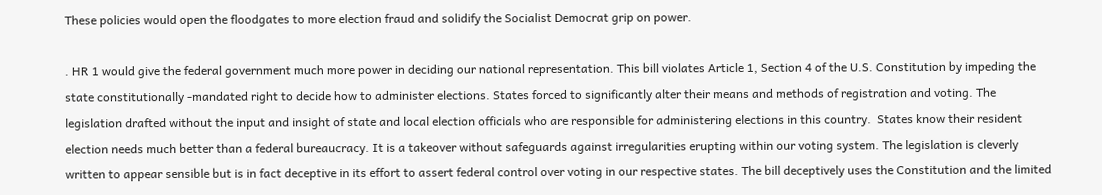These policies would open the floodgates to more election fraud and solidify the Socialist Democrat grip on power.

. HR 1 would give the federal government much more power in deciding our national representation. This bill violates Article 1, Section 4 of the U.S. Constitution by impeding the state constitutionally -mandated right to decide how to administer elections. States forced to significantly alter their means and methods of registration and voting. The legislation drafted without the input and insight of state and local election officials who are responsible for administering elections in this country.  States know their resident election needs much better than a federal bureaucracy. It is a takeover without safeguards against irregularities erupting within our voting system. The legislation is cleverly written to appear sensible but is in fact deceptive in its effort to assert federal control over voting in our respective states. The bill deceptively uses the Constitution and the limited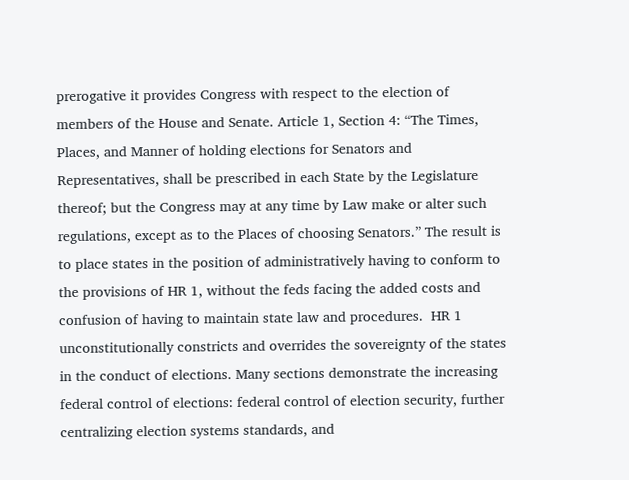prerogative it provides Congress with respect to the election of members of the House and Senate. Article 1, Section 4: “The Times, Places, and Manner of holding elections for Senators and Representatives, shall be prescribed in each State by the Legislature thereof; but the Congress may at any time by Law make or alter such regulations, except as to the Places of choosing Senators.” The result is to place states in the position of administratively having to conform to the provisions of HR 1, without the feds facing the added costs and confusion of having to maintain state law and procedures.  HR 1 unconstitutionally constricts and overrides the sovereignty of the states in the conduct of elections. Many sections demonstrate the increasing federal control of elections: federal control of election security, further centralizing election systems standards, and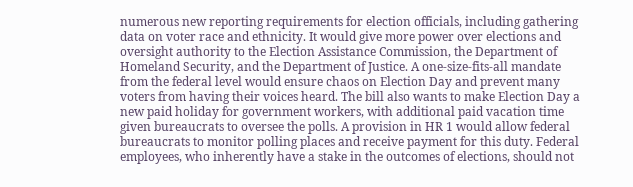numerous new reporting requirements for election officials, including gathering data on voter race and ethnicity. It would give more power over elections and oversight authority to the Election Assistance Commission, the Department of Homeland Security, and the Department of Justice. A one-size-fits-all mandate from the federal level would ensure chaos on Election Day and prevent many voters from having their voices heard. The bill also wants to make Election Day a new paid holiday for government workers, with additional paid vacation time given bureaucrats to oversee the polls. A provision in HR 1 would allow federal bureaucrats to monitor polling places and receive payment for this duty. Federal employees, who inherently have a stake in the outcomes of elections, should not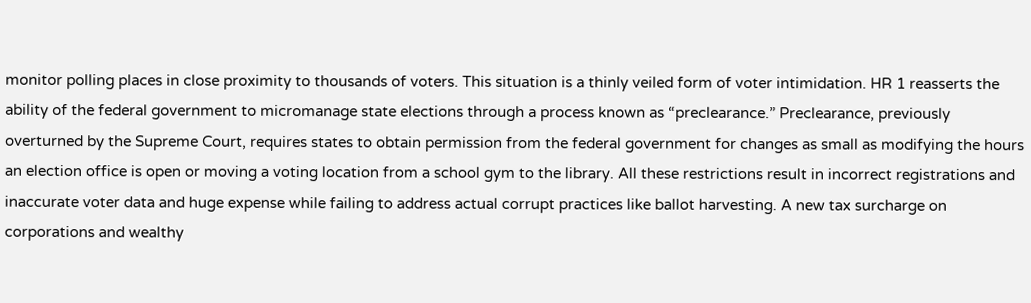monitor polling places in close proximity to thousands of voters. This situation is a thinly veiled form of voter intimidation. HR 1 reasserts the ability of the federal government to micromanage state elections through a process known as “preclearance.” Preclearance, previously overturned by the Supreme Court, requires states to obtain permission from the federal government for changes as small as modifying the hours an election office is open or moving a voting location from a school gym to the library. All these restrictions result in incorrect registrations and inaccurate voter data and huge expense while failing to address actual corrupt practices like ballot harvesting. A new tax surcharge on corporations and wealthy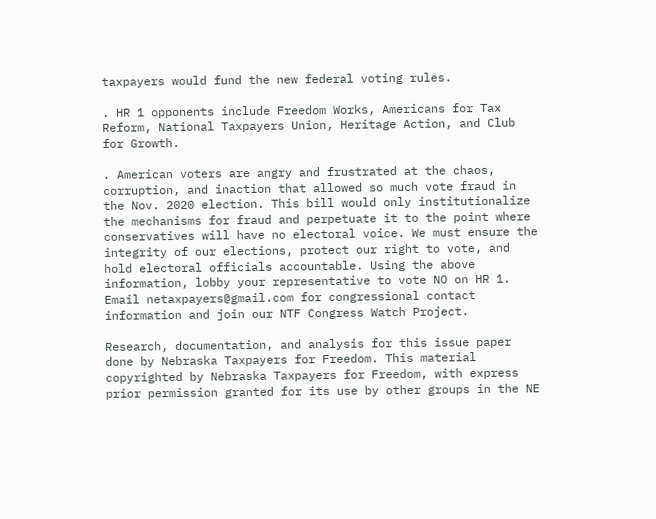taxpayers would fund the new federal voting rules.

. HR 1 opponents include Freedom Works, Americans for Tax Reform, National Taxpayers Union, Heritage Action, and Club for Growth.

. American voters are angry and frustrated at the chaos, corruption, and inaction that allowed so much vote fraud in the Nov. 2020 election. This bill would only institutionalize the mechanisms for fraud and perpetuate it to the point where conservatives will have no electoral voice. We must ensure the integrity of our elections, protect our right to vote, and hold electoral officials accountable. Using the above information, lobby your representative to vote NO on HR 1. Email netaxpayers@gmail.com for congressional contact information and join our NTF Congress Watch Project.

Research, documentation, and analysis for this issue paper done by Nebraska Taxpayers for Freedom. This material copyrighted by Nebraska Taxpayers for Freedom, with express prior permission granted for its use by other groups in the NE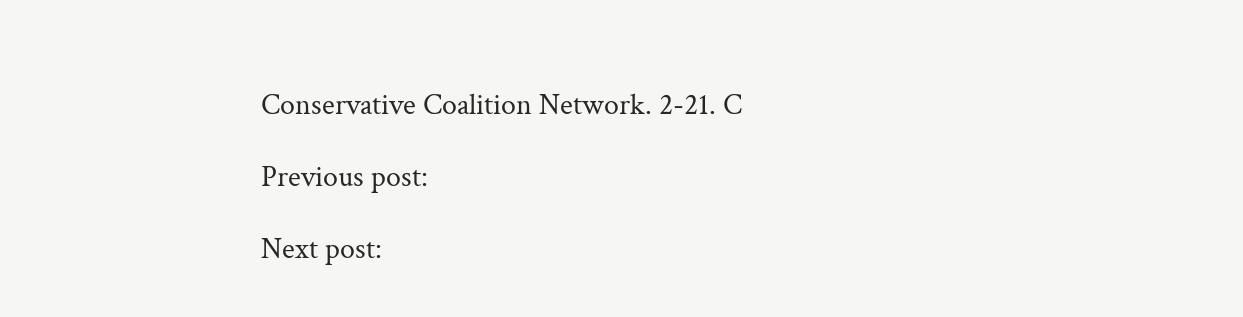Conservative Coalition Network. 2-21. C

Previous post:

Next post: